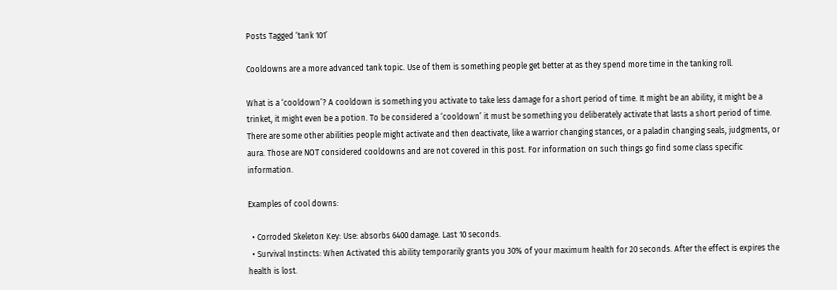Posts Tagged ‘tank 101’

Cooldowns are a more advanced tank topic. Use of them is something people get better at as they spend more time in the tanking roll.

What is a ‘cooldown’? A cooldown is something you activate to take less damage for a short period of time. It might be an ability, it might be a trinket, it might even be a potion. To be considered a ‘cooldown’ it must be something you deliberately activate that lasts a short period of time.
There are some other abilities people might activate and then deactivate, like a warrior changing stances, or a paladin changing seals, judgments, or aura. Those are NOT considered cooldowns and are not covered in this post. For information on such things go find some class specific information.

Examples of cool downs:

  • Corroded Skeleton Key: Use: absorbs 6400 damage. Last 10 seconds.
  • Survival Instincts: When Activated this ability temporarily grants you 30% of your maximum health for 20 seconds. After the effect is expires the health is lost.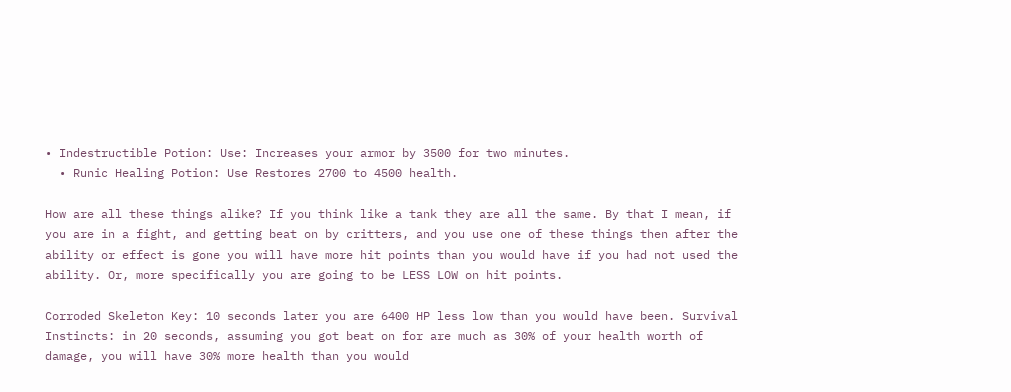• Indestructible Potion: Use: Increases your armor by 3500 for two minutes.
  • Runic Healing Potion: Use Restores 2700 to 4500 health.

How are all these things alike? If you think like a tank they are all the same. By that I mean, if you are in a fight, and getting beat on by critters, and you use one of these things then after the ability or effect is gone you will have more hit points than you would have if you had not used the ability. Or, more specifically you are going to be LESS LOW on hit points.

Corroded Skeleton Key: 10 seconds later you are 6400 HP less low than you would have been. Survival Instincts: in 20 seconds, assuming you got beat on for are much as 30% of your health worth of damage, you will have 30% more health than you would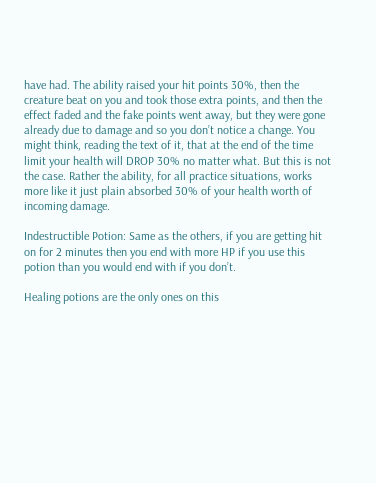have had. The ability raised your hit points 30%, then the creature beat on you and took those extra points, and then the effect faded and the fake points went away, but they were gone already due to damage and so you don’t notice a change. You might think, reading the text of it, that at the end of the time limit your health will DROP 30% no matter what. But this is not the case. Rather the ability, for all practice situations, works more like it just plain absorbed 30% of your health worth of incoming damage.

Indestructible Potion: Same as the others, if you are getting hit on for 2 minutes then you end with more HP if you use this potion than you would end with if you don’t.

Healing potions are the only ones on this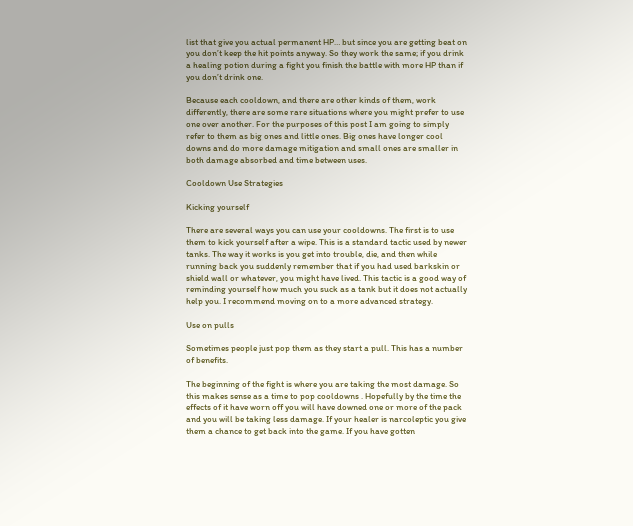list that give you actual permanent HP… but since you are getting beat on you don’t keep the hit points anyway. So they work the same; if you drink a healing potion during a fight you finish the battle with more HP than if you don’t drink one.

Because each cooldown, and there are other kinds of them, work differently, there are some rare situations where you might prefer to use one over another. For the purposes of this post I am going to simply refer to them as big ones and little ones. Big ones have longer cool downs and do more damage mitigation and small ones are smaller in both damage absorbed and time between uses.

Cooldown Use Strategies

Kicking yourself

There are several ways you can use your cooldowns. The first is to use them to kick yourself after a wipe. This is a standard tactic used by newer tanks. The way it works is you get into trouble, die, and then while running back you suddenly remember that if you had used barkskin or shield wall or whatever, you might have lived. This tactic is a good way of reminding yourself how much you suck as a tank but it does not actually help you. I recommend moving on to a more advanced strategy.

Use on pulls

Sometimes people just pop them as they start a pull. This has a number of benefits.

The beginning of the fight is where you are taking the most damage. So this makes sense as a time to pop cooldowns . Hopefully by the time the effects of it have worn off you will have downed one or more of the pack and you will be taking less damage. If your healer is narcoleptic you give them a chance to get back into the game. If you have gotten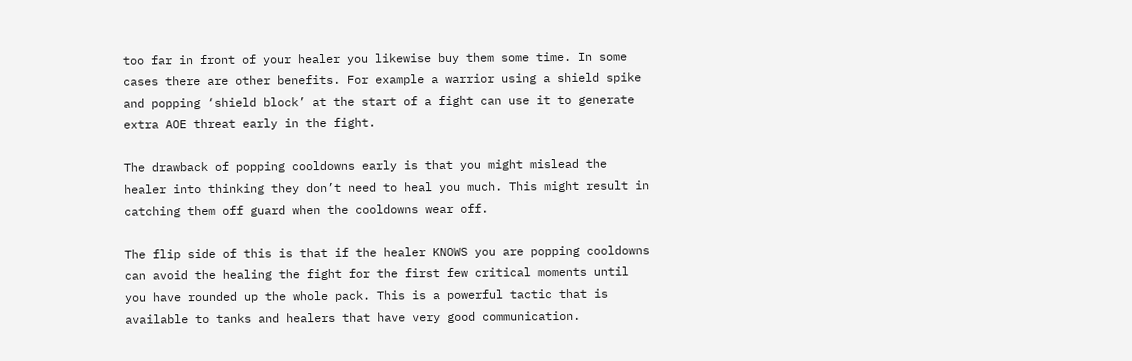too far in front of your healer you likewise buy them some time. In some cases there are other benefits. For example a warrior using a shield spike and popping ‘shield block’ at the start of a fight can use it to generate extra AOE threat early in the fight.

The drawback of popping cooldowns early is that you might mislead the healer into thinking they don’t need to heal you much. This might result in catching them off guard when the cooldowns wear off.

The flip side of this is that if the healer KNOWS you are popping cooldowns can avoid the healing the fight for the first few critical moments until you have rounded up the whole pack. This is a powerful tactic that is available to tanks and healers that have very good communication.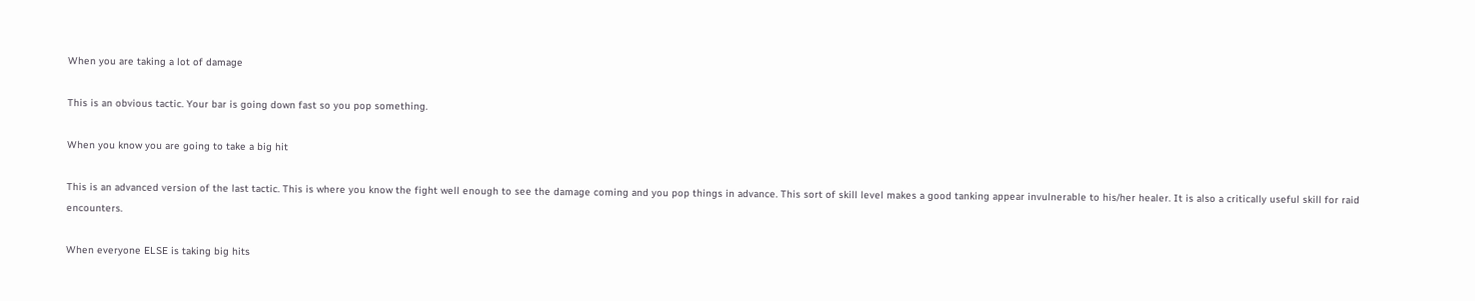When you are taking a lot of damage

This is an obvious tactic. Your bar is going down fast so you pop something.

When you know you are going to take a big hit

This is an advanced version of the last tactic. This is where you know the fight well enough to see the damage coming and you pop things in advance. This sort of skill level makes a good tanking appear invulnerable to his/her healer. It is also a critically useful skill for raid encounters.

When everyone ELSE is taking big hits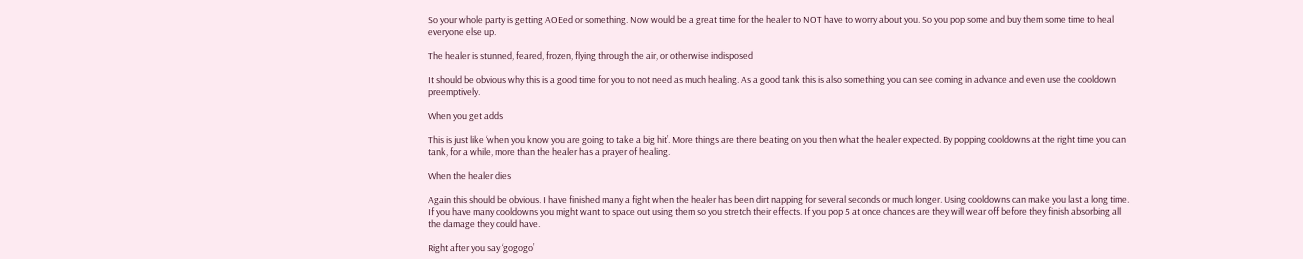So your whole party is getting AOEed or something. Now would be a great time for the healer to NOT have to worry about you. So you pop some and buy them some time to heal everyone else up.

The healer is stunned, feared, frozen, flying through the air, or otherwise indisposed

It should be obvious why this is a good time for you to not need as much healing. As a good tank this is also something you can see coming in advance and even use the cooldown preemptively.

When you get adds

This is just like ‘when you know you are going to take a big hit’. More things are there beating on you then what the healer expected. By popping cooldowns at the right time you can tank, for a while, more than the healer has a prayer of healing.

When the healer dies

Again this should be obvious. I have finished many a fight when the healer has been dirt napping for several seconds or much longer. Using cooldowns can make you last a long time. If you have many cooldowns you might want to space out using them so you stretch their effects. If you pop 5 at once chances are they will wear off before they finish absorbing all the damage they could have.

Right after you say ‘gogogo’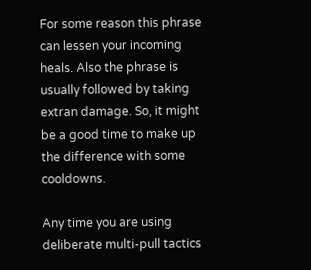For some reason this phrase can lessen your incoming heals. Also the phrase is usually followed by taking extran damage. So, it might be a good time to make up the difference with some cooldowns.

Any time you are using deliberate multi-pull tactics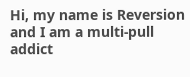Hi, my name is Reversion and I am a multi-pull addict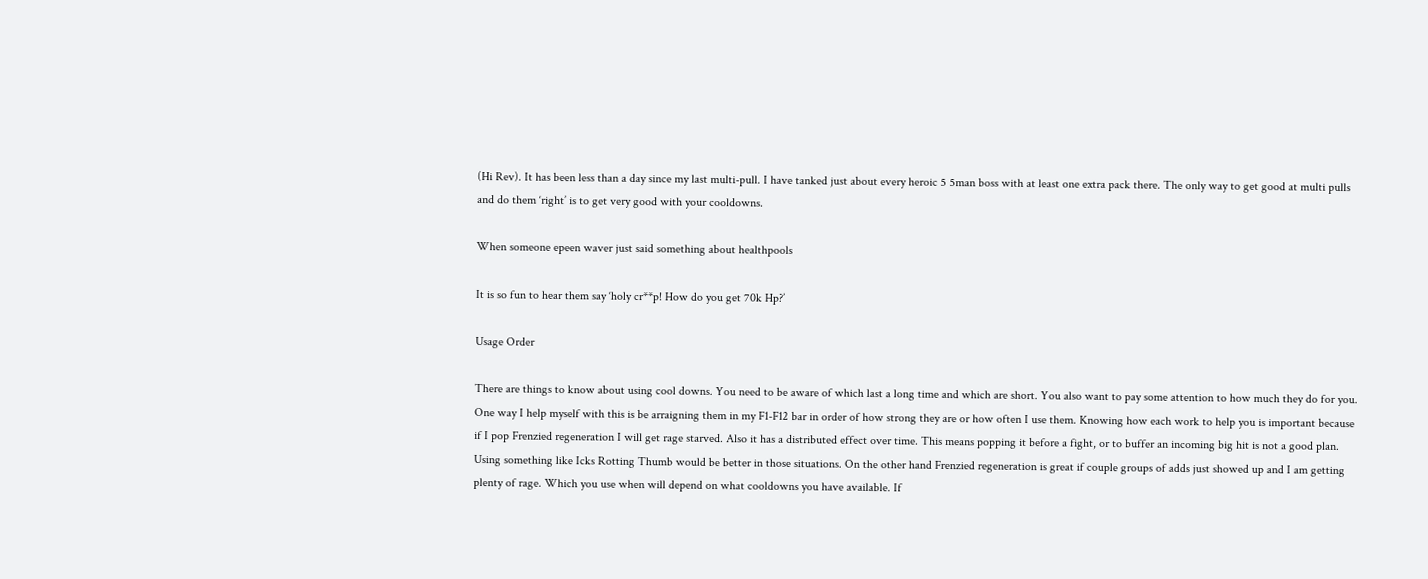(Hi Rev). It has been less than a day since my last multi-pull. I have tanked just about every heroic 5 5man boss with at least one extra pack there. The only way to get good at multi pulls and do them ‘right’ is to get very good with your cooldowns.

When someone epeen waver just said something about healthpools

It is so fun to hear them say ‘holy cr**p! How do you get 70k Hp?’

Usage Order

There are things to know about using cool downs. You need to be aware of which last a long time and which are short. You also want to pay some attention to how much they do for you. One way I help myself with this is be arraigning them in my F1-F12 bar in order of how strong they are or how often I use them. Knowing how each work to help you is important because if I pop Frenzied regeneration I will get rage starved. Also it has a distributed effect over time. This means popping it before a fight, or to buffer an incoming big hit is not a good plan. Using something like Icks Rotting Thumb would be better in those situations. On the other hand Frenzied regeneration is great if couple groups of adds just showed up and I am getting plenty of rage. Which you use when will depend on what cooldowns you have available. If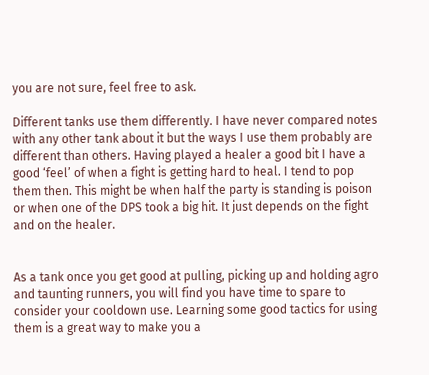you are not sure, feel free to ask.

Different tanks use them differently. I have never compared notes with any other tank about it but the ways I use them probably are different than others. Having played a healer a good bit I have a good ‘feel’ of when a fight is getting hard to heal. I tend to pop them then. This might be when half the party is standing is poison or when one of the DPS took a big hit. It just depends on the fight and on the healer.


As a tank once you get good at pulling, picking up and holding agro and taunting runners, you will find you have time to spare to consider your cooldown use. Learning some good tactics for using them is a great way to make you a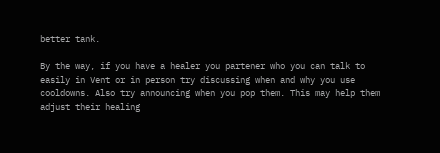better tank.

By the way, if you have a healer you partener who you can talk to easily in Vent or in person try discussing when and why you use cooldowns. Also try announcing when you pop them. This may help them adjust their healing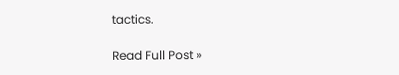tactics.

Read Full Post »